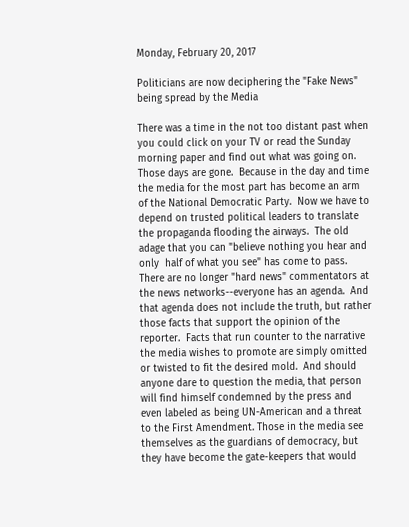Monday, February 20, 2017

Politicians are now deciphering the "Fake News" being spread by the Media

There was a time in the not too distant past when you could click on your TV or read the Sunday morning paper and find out what was going on.  Those days are gone.  Because in the day and time the media for the most part has become an arm of the National Democratic Party.  Now we have to depend on trusted political leaders to translate the propaganda flooding the airways.  The old adage that you can "believe nothing you hear and only  half of what you see" has come to pass.  There are no longer "hard news" commentators at the news networks--everyone has an agenda.  And that agenda does not include the truth, but rather those facts that support the opinion of the reporter.  Facts that run counter to the narrative the media wishes to promote are simply omitted or twisted to fit the desired mold.  And should anyone dare to question the media, that person will find himself condemned by the press and even labeled as being UN-American and a threat to the First Amendment. Those in the media see themselves as the guardians of democracy, but they have become the gate-keepers that would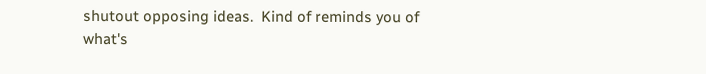shutout opposing ideas.  Kind of reminds you of what's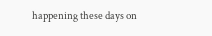happening these days on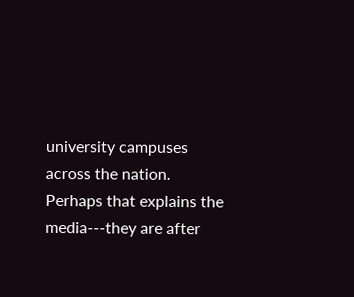university campuses across the nation.  Perhaps that explains the media---they are after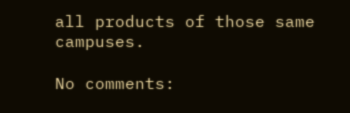all products of those same campuses.

No comments: